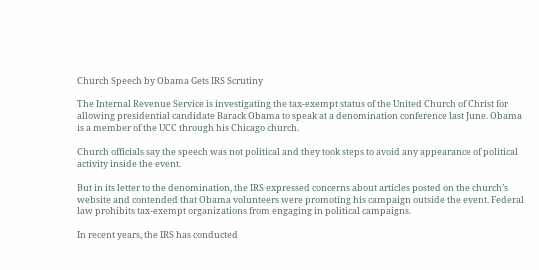Church Speech by Obama Gets IRS Scrutiny

The Internal Revenue Service is investigating the tax-exempt status of the United Church of Christ for allowing presidential candidate Barack Obama to speak at a denomination conference last June. Obama is a member of the UCC through his Chicago church.

Church officials say the speech was not political and they took steps to avoid any appearance of political activity inside the event.

But in its letter to the denomination, the IRS expressed concerns about articles posted on the church’s website and contended that Obama volunteers were promoting his campaign outside the event. Federal law prohibits tax-exempt organizations from engaging in political campaigns.

In recent years, the IRS has conducted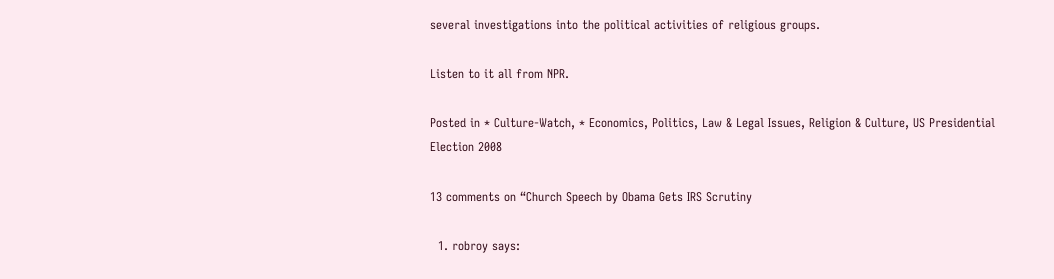several investigations into the political activities of religious groups.

Listen to it all from NPR.

Posted in * Culture-Watch, * Economics, Politics, Law & Legal Issues, Religion & Culture, US Presidential Election 2008

13 comments on “Church Speech by Obama Gets IRS Scrutiny

  1. robroy says: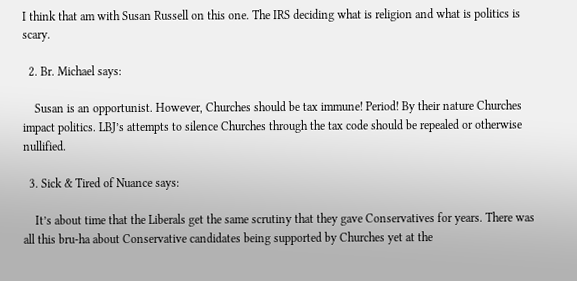I think that am with Susan Russell on this one. The IRS deciding what is religion and what is politics is scary.

  2. Br. Michael says:

    Susan is an opportunist. However, Churches should be tax immune! Period! By their nature Churches impact politics. LBJ’s attempts to silence Churches through the tax code should be repealed or otherwise nullified.

  3. Sick & Tired of Nuance says:

    It’s about time that the Liberals get the same scrutiny that they gave Conservatives for years. There was all this bru-ha about Conservative candidates being supported by Churches yet at the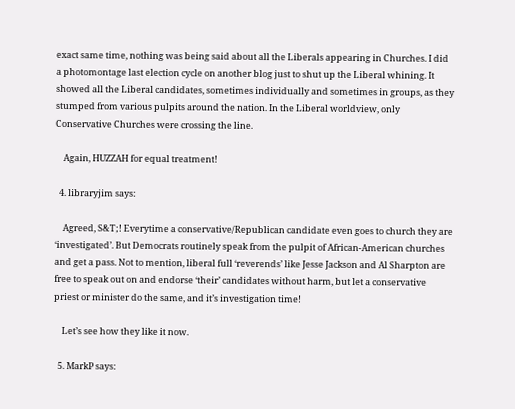exact same time, nothing was being said about all the Liberals appearing in Churches. I did a photomontage last election cycle on another blog just to shut up the Liberal whining. It showed all the Liberal candidates, sometimes individually and sometimes in groups, as they stumped from various pulpits around the nation. In the Liberal worldview, only Conservative Churches were crossing the line.

    Again, HUZZAH for equal treatment!

  4. libraryjim says:

    Agreed, S&T;! Everytime a conservative/Republican candidate even goes to church they are ‘investigated’. But Democrats routinely speak from the pulpit of African-American churches and get a pass. Not to mention, liberal full ‘reverends’ like Jesse Jackson and Al Sharpton are free to speak out on and endorse ‘their’ candidates without harm, but let a conservative priest or minister do the same, and it’s investigation time!

    Let’s see how they like it now.

  5. MarkP says: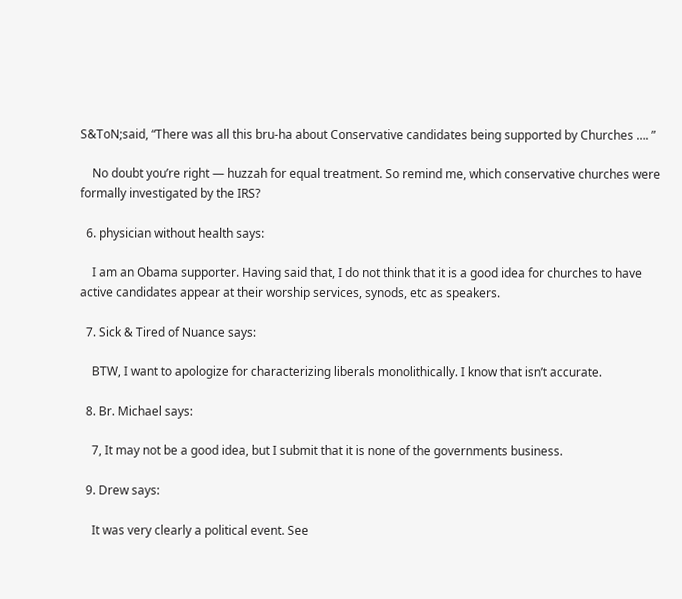S&ToN;said, “There was all this bru-ha about Conservative candidates being supported by Churches …. ”

    No doubt you’re right — huzzah for equal treatment. So remind me, which conservative churches were formally investigated by the IRS?

  6. physician without health says:

    I am an Obama supporter. Having said that, I do not think that it is a good idea for churches to have active candidates appear at their worship services, synods, etc as speakers.

  7. Sick & Tired of Nuance says:

    BTW, I want to apologize for characterizing liberals monolithically. I know that isn’t accurate.

  8. Br. Michael says:

    7, It may not be a good idea, but I submit that it is none of the governments business.

  9. Drew says:

    It was very clearly a political event. See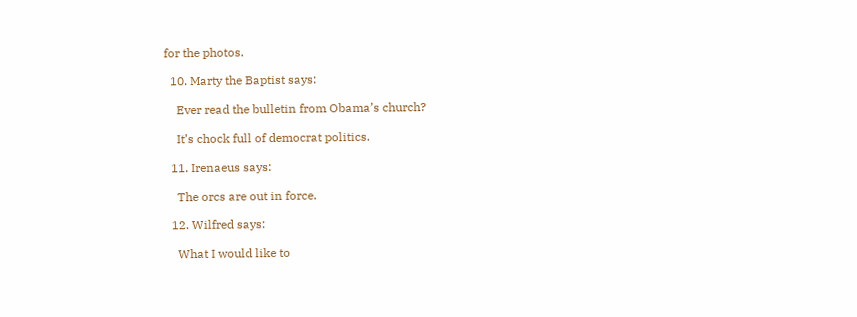for the photos.

  10. Marty the Baptist says:

    Ever read the bulletin from Obama’s church?

    It’s chock full of democrat politics.

  11. Irenaeus says:

    The orcs are out in force.

  12. Wilfred says:

    What I would like to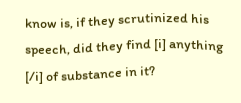know is, if they scrutinized his speech, did they find [i] anything [/i] of substance in it?